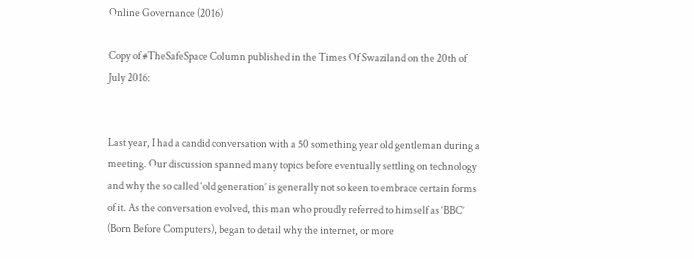Online Governance (2016)

Copy of #TheSafeSpace Column published in the Times Of Swaziland on the 20th of July 2016:


Last year, I had a candid conversation with a 50 something year old gentleman during a meeting. Our discussion spanned many topics before eventually settling on technology and why the so called ‘old generation’ is generally not so keen to embrace certain forms of it. As the conversation evolved, this man who proudly referred to himself as ‘BBC’ (Born Before Computers), began to detail why the internet, or more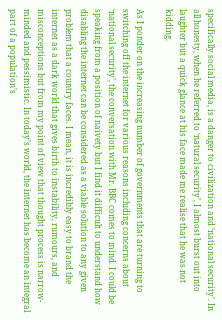specifically social media, is a danger to civilization and ‘national security’. In all honesty, when he referred to ‘natural security’, I almost burst out into laughter but a quick glance at his face made me realise that he was not kidding.

As I ponder on the increasing number of governments that are turning to switching off the internet for various reasons including concerns about ‘national security’, the conversation with Mr. BBC comes to mind. I could be speaking from a position of naivety but I find it difficult to understand how disabling the internet can be considered as a viable solution to any given problem that a country faces. I mean, it is incredibly easy to brand the internet as a dark world that gives birth to instability, rumours, and misconceptions but from my point of view that thought process is narrow-minded and pessimistic. In today’s world, the internet has become an integral part of a population’s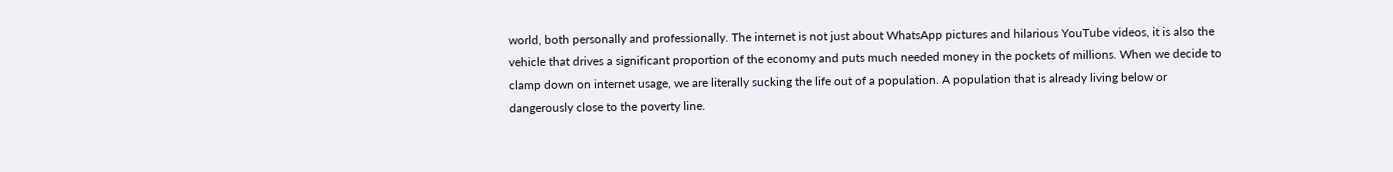world, both personally and professionally. The internet is not just about WhatsApp pictures and hilarious YouTube videos, it is also the vehicle that drives a significant proportion of the economy and puts much needed money in the pockets of millions. When we decide to clamp down on internet usage, we are literally sucking the life out of a population. A population that is already living below or dangerously close to the poverty line.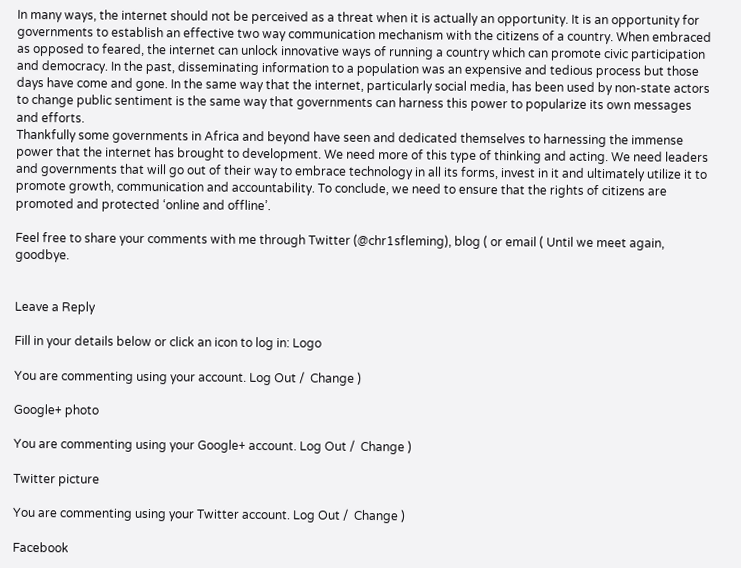In many ways, the internet should not be perceived as a threat when it is actually an opportunity. It is an opportunity for governments to establish an effective two way communication mechanism with the citizens of a country. When embraced as opposed to feared, the internet can unlock innovative ways of running a country which can promote civic participation and democracy. In the past, disseminating information to a population was an expensive and tedious process but those days have come and gone. In the same way that the internet, particularly social media, has been used by non-state actors to change public sentiment is the same way that governments can harness this power to popularize its own messages and efforts.
Thankfully some governments in Africa and beyond have seen and dedicated themselves to harnessing the immense power that the internet has brought to development. We need more of this type of thinking and acting. We need leaders and governments that will go out of their way to embrace technology in all its forms, invest in it and ultimately utilize it to promote growth, communication and accountability. To conclude, we need to ensure that the rights of citizens are promoted and protected ‘online and offline’.

Feel free to share your comments with me through Twitter (@chr1sfleming), blog ( or email ( Until we meet again, goodbye.


Leave a Reply

Fill in your details below or click an icon to log in: Logo

You are commenting using your account. Log Out /  Change )

Google+ photo

You are commenting using your Google+ account. Log Out /  Change )

Twitter picture

You are commenting using your Twitter account. Log Out /  Change )

Facebook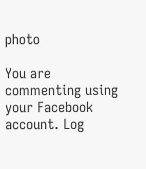photo

You are commenting using your Facebook account. Log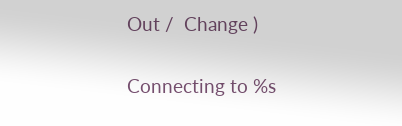Out /  Change )


Connecting to %s